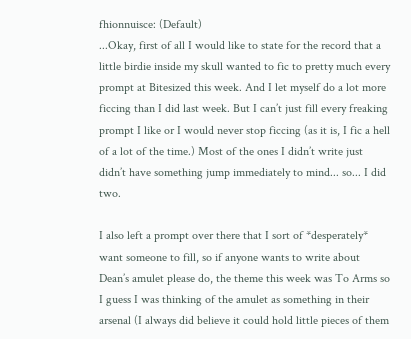fhionnuisce: (Default)
...Okay, first of all I would like to state for the record that a little birdie inside my skull wanted to fic to pretty much every prompt at Bitesized this week. And I let myself do a lot more ficcing than I did last week. But I can’t just fill every freaking prompt I like or I would never stop ficcing (as it is, I fic a hell of a lot of the time.) Most of the ones I didn’t write just didn’t have something jump immediately to mind... so... I did two.

I also left a prompt over there that I sort of *desperately* want someone to fill, so if anyone wants to write about Dean’s amulet please do, the theme this week was To Arms so I guess I was thinking of the amulet as something in their arsenal (I always did believe it could hold little pieces of them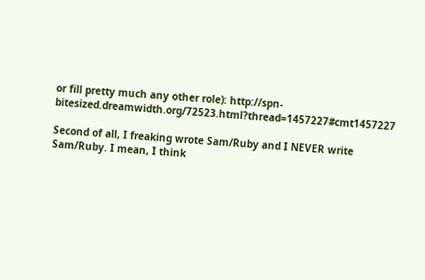or fill pretty much any other role): http://spn-bitesized.dreamwidth.org/72523.html?thread=1457227#cmt1457227

Second of all, I freaking wrote Sam/Ruby and I NEVER write Sam/Ruby. I mean, I think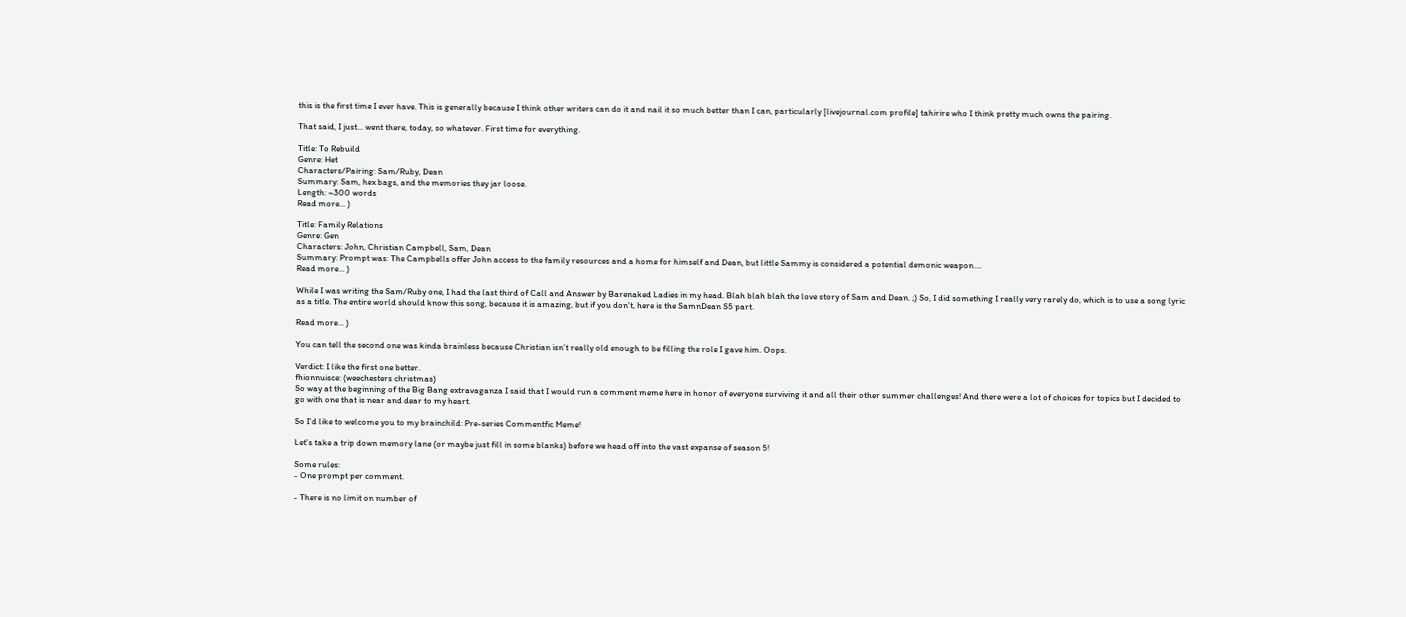this is the first time I ever have. This is generally because I think other writers can do it and nail it so much better than I can, particularly [livejournal.com profile] tahirire who I think pretty much owns the pairing.

That said, I just... went there, today, so whatever. First time for everything.

Title: To Rebuild
Genre: Het
Characters/Pairing: Sam/Ruby, Dean
Summary: Sam, hex bags, and the memories they jar loose.
Length: ~300 words
Read more... )

Title: Family Relations
Genre: Gen
Characters: John, Christian Campbell, Sam, Dean
Summary: Prompt was: The Campbells offer John access to the family resources and a home for himself and Dean, but little Sammy is considered a potential demonic weapon....
Read more... )

While I was writing the Sam/Ruby one, I had the last third of Call and Answer by Barenaked Ladies in my head. Blah blah blah the love story of Sam and Dean. ;) So, I did something I really very rarely do, which is to use a song lyric as a title. The entire world should know this song, because it is amazing, but if you don’t, here is the SamnDean S5 part.

Read more... )

You can tell the second one was kinda brainless because Christian isn’t really old enough to be filling the role I gave him. Oops.

Verdict: I like the first one better.
fhionnuisce: (weechesters christmas)
So way at the beginning of the Big Bang extravaganza I said that I would run a comment meme here in honor of everyone surviving it and all their other summer challenges! And there were a lot of choices for topics but I decided to go with one that is near and dear to my heart.

So I'd like to welcome you to my brainchild: Pre-series Commentfic Meme!

Let's take a trip down memory lane (or maybe just fill in some blanks) before we head off into the vast expanse of season 5!

Some rules:
- One prompt per comment.

- There is no limit on number of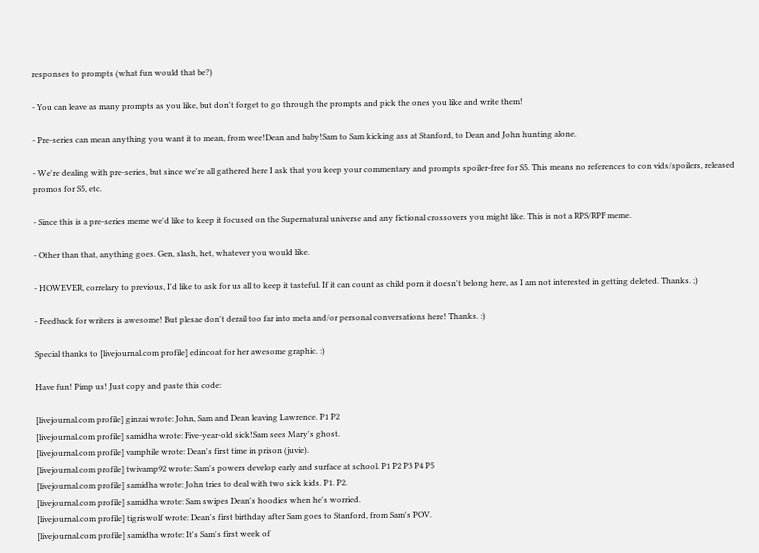responses to prompts (what fun would that be?)

- You can leave as many prompts as you like, but don't forget to go through the prompts and pick the ones you like and write them!

- Pre-series can mean anything you want it to mean, from wee!Dean and baby!Sam to Sam kicking ass at Stanford, to Dean and John hunting alone.

- We're dealing with pre-series, but since we're all gathered here I ask that you keep your commentary and prompts spoiler-free for S5. This means no references to con vids/spoilers, released promos for S5, etc.

- Since this is a pre-series meme we'd like to keep it focused on the Supernatural universe and any fictional crossovers you might like. This is not a RPS/RPF meme.

- Other than that, anything goes. Gen, slash, het, whatever you would like.

- HOWEVER, correlary to previous, I'd like to ask for us all to keep it tasteful. If it can count as child porn it doesn't belong here, as I am not interested in getting deleted. Thanks. ;)

- Feedback for writers is awesome! But plesae don't derail too far into meta and/or personal conversations here! Thanks. :)

Special thanks to [livejournal.com profile] edincoat for her awesome graphic. :)

Have fun! Pimp us! Just copy and paste this code:

[livejournal.com profile] ginzai wrote: John, Sam and Dean leaving Lawrence. P1 P2
[livejournal.com profile] samidha wrote: Five-year-old sick!Sam sees Mary's ghost.
[livejournal.com profile] vamphile wrote: Dean's first time in prison (juvie).
[livejournal.com profile] twivamp92 wrote: Sam's powers develop early and surface at school. P1 P2 P3 P4 P5
[livejournal.com profile] samidha wrote: John tries to deal with two sick kids. P1. P2.
[livejournal.com profile] samidha wrote: Sam swipes Dean's hoodies when he's worried.
[livejournal.com profile] tigriswolf wrote: Dean's first birthday after Sam goes to Stanford, from Sam's POV.
[livejournal.com profile] samidha wrote: It's Sam's first week of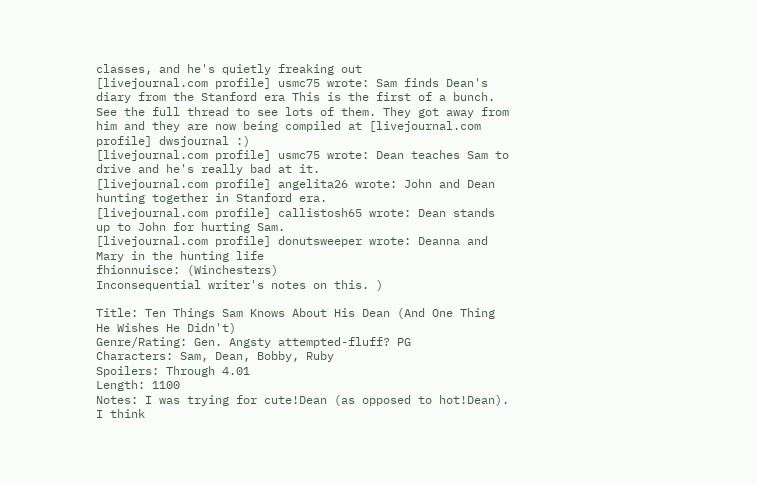classes, and he's quietly freaking out
[livejournal.com profile] usmc75 wrote: Sam finds Dean's diary from the Stanford era This is the first of a bunch. See the full thread to see lots of them. They got away from him and they are now being compiled at [livejournal.com profile] dwsjournal :)
[livejournal.com profile] usmc75 wrote: Dean teaches Sam to drive and he's really bad at it.
[livejournal.com profile] angelita26 wrote: John and Dean hunting together in Stanford era.
[livejournal.com profile] callistosh65 wrote: Dean stands up to John for hurting Sam.
[livejournal.com profile] donutsweeper wrote: Deanna and Mary in the hunting life
fhionnuisce: (Winchesters)
Inconsequential writer's notes on this. )

Title: Ten Things Sam Knows About His Dean (And One Thing He Wishes He Didn't)
Genre/Rating: Gen. Angsty attempted-fluff? PG
Characters: Sam, Dean, Bobby, Ruby
Spoilers: Through 4.01
Length: 1100
Notes: I was trying for cute!Dean (as opposed to hot!Dean). I think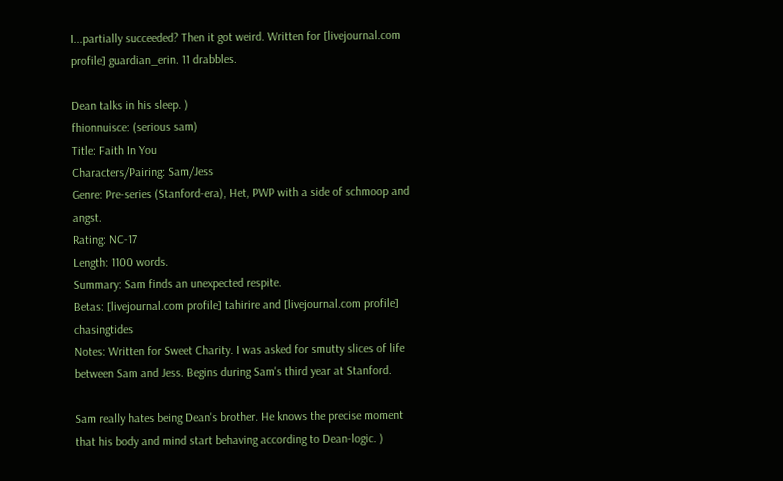I...partially succeeded? Then it got weird. Written for [livejournal.com profile] guardian_erin. 11 drabbles.

Dean talks in his sleep. )
fhionnuisce: (serious sam)
Title: Faith In You
Characters/Pairing: Sam/Jess
Genre: Pre-series (Stanford-era), Het, PWP with a side of schmoop and angst.
Rating: NC-17
Length: 1100 words.
Summary: Sam finds an unexpected respite.
Betas: [livejournal.com profile] tahirire and [livejournal.com profile] chasingtides
Notes: Written for Sweet Charity. I was asked for smutty slices of life between Sam and Jess. Begins during Sam's third year at Stanford.

Sam really hates being Dean's brother. He knows the precise moment that his body and mind start behaving according to Dean-logic. )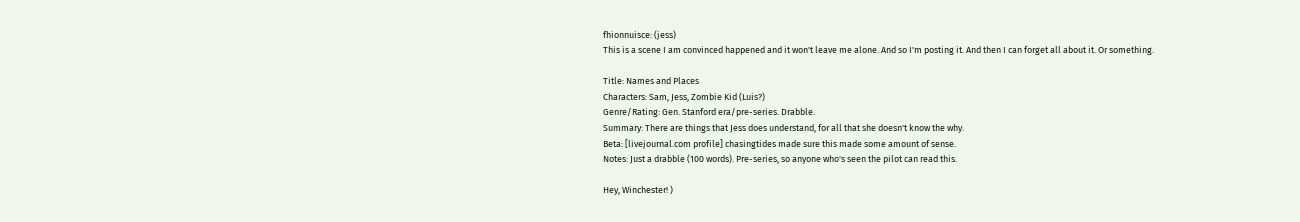fhionnuisce: (jess)
This is a scene I am convinced happened and it won't leave me alone. And so I'm posting it. And then I can forget all about it. Or something.

Title: Names and Places
Characters: Sam, Jess, Zombie Kid (Luis?)
Genre/Rating: Gen. Stanford era/pre-series. Drabble.
Summary: There are things that Jess does understand, for all that she doesn't know the why.
Beta: [livejournal.com profile] chasingtides made sure this made some amount of sense.
Notes: Just a drabble (100 words). Pre-series, so anyone who's seen the pilot can read this.

Hey, Winchester! )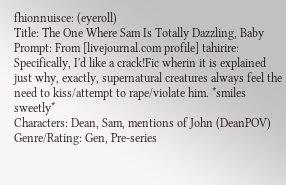fhionnuisce: (eyeroll)
Title: The One Where Sam Is Totally Dazzling, Baby
Prompt: From [livejournal.com profile] tahirire: Specifically, I'd like a crack!Fic wherin it is explained just why, exactly, supernatural creatures always feel the need to kiss/attempt to rape/violate him. *smiles sweetly*
Characters: Dean, Sam, mentions of John (DeanPOV)
Genre/Rating: Gen, Pre-series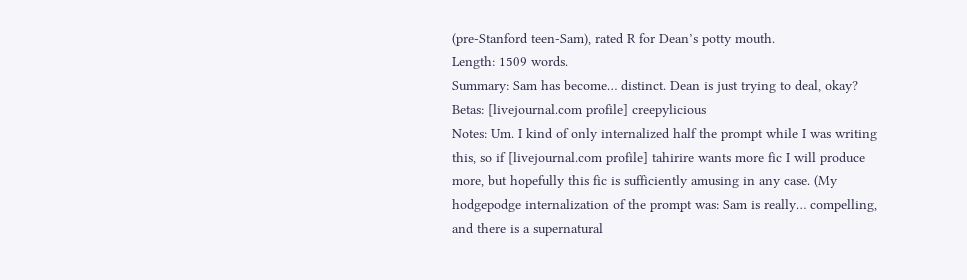(pre-Stanford teen-Sam), rated R for Dean’s potty mouth.
Length: 1509 words.
Summary: Sam has become… distinct. Dean is just trying to deal, okay?
Betas: [livejournal.com profile] creepylicious
Notes: Um. I kind of only internalized half the prompt while I was writing this, so if [livejournal.com profile] tahirire wants more fic I will produce more, but hopefully this fic is sufficiently amusing in any case. (My hodgepodge internalization of the prompt was: Sam is really… compelling, and there is a supernatural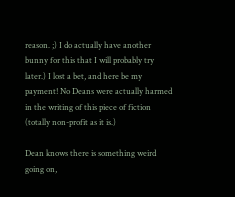reason. ;) I do actually have another bunny for this that I will probably try later.) I lost a bet, and here be my payment! No Deans were actually harmed in the writing of this piece of fiction (totally non-profit as it is.)

Dean knows there is something weird going on,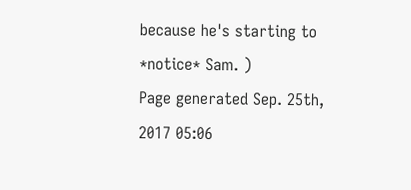because he's starting to *notice* Sam. )
Page generated Sep. 25th, 2017 05:06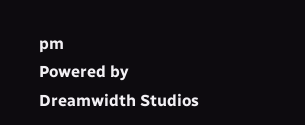pm
Powered by Dreamwidth Studios